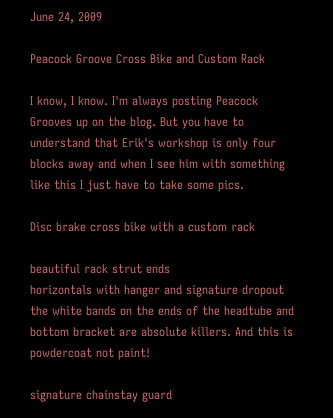June 24, 2009

Peacock Groove Cross Bike and Custom Rack

I know, I know. I'm always posting Peacock Grooves up on the blog. But you have to understand that Erik's workshop is only four blocks away and when I see him with something like this I just have to take some pics.

Disc brake cross bike with a custom rack

beautiful rack strut ends
horizontals with hanger and signature dropout
the white bands on the ends of the headtube and bottom bracket are absolute killers. And this is powdercoat not paint!

signature chainstay guard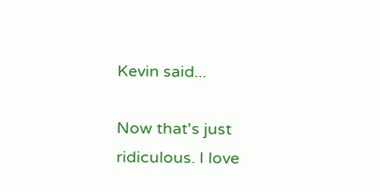Kevin said...

Now that's just ridiculous. I love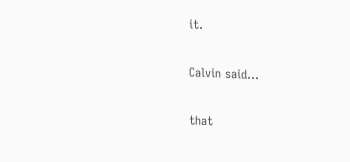it.

Calvin said...

that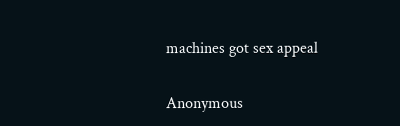machines got sex appeal

Anonymous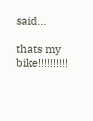said...

thats my bike!!!!!!!!!!